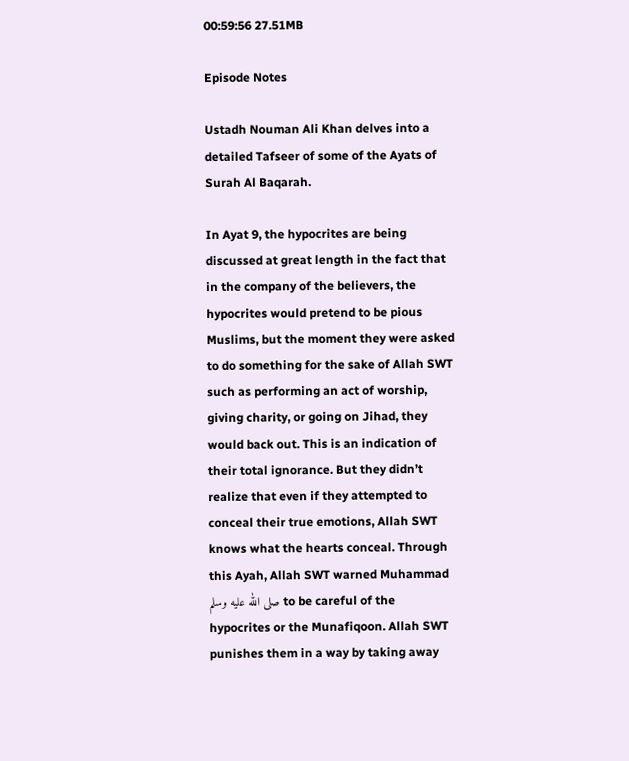00:59:56 27.51MB

Episode Notes

Ustadh Nouman Ali Khan delves into a detailed Tafseer of some of the Ayats of Surah Al Baqarah.

In Ayat 9, the hypocrites are being discussed at great length in the fact that in the company of the believers, the hypocrites would pretend to be pious Muslims, but the moment they were asked to do something for the sake of Allah SWT such as performing an act of worship, giving charity, or going on Jihad, they would back out. This is an indication of their total ignorance. But they didn’t realize that even if they attempted to conceal their true emotions, Allah SWT knows what the hearts conceal. Through this Ayah, Allah SWT warned Muhammad صلى الله عليه وسلم to be careful of the hypocrites or the Munafiqoon. Allah SWT punishes them in a way by taking away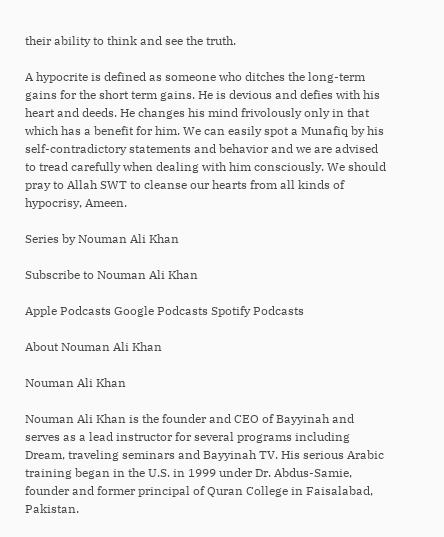their ability to think and see the truth.

A hypocrite is defined as someone who ditches the long-term gains for the short term gains. He is devious and defies with his heart and deeds. He changes his mind frivolously only in that which has a benefit for him. We can easily spot a Munafiq by his self-contradictory statements and behavior and we are advised to tread carefully when dealing with him consciously. We should pray to Allah SWT to cleanse our hearts from all kinds of hypocrisy, Ameen.

Series by Nouman Ali Khan

Subscribe to Nouman Ali Khan

Apple Podcasts Google Podcasts Spotify Podcasts

About Nouman Ali Khan

Nouman Ali Khan

Nouman Ali Khan is the founder and CEO of Bayyinah and serves as a lead instructor for several programs including Dream, traveling seminars and Bayyinah TV. His serious Arabic training began in the U.S. in 1999 under Dr. Abdus-Samie, founder and former principal of Quran College in Faisalabad, Pakistan.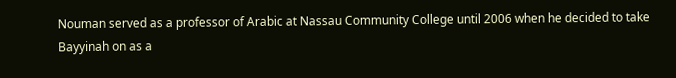Nouman served as a professor of Arabic at Nassau Community College until 2006 when he decided to take Bayyinah on as a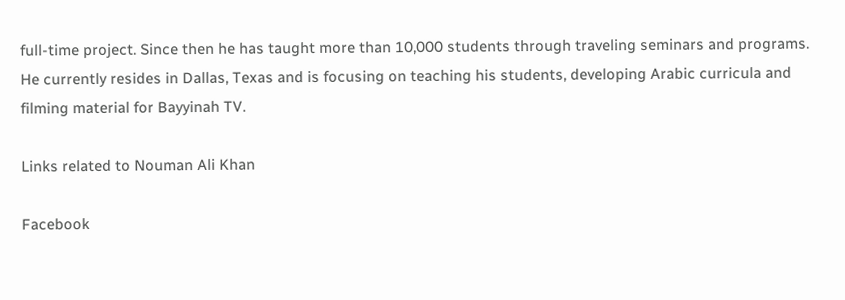full-time project. Since then he has taught more than 10,000 students through traveling seminars and programs. He currently resides in Dallas, Texas and is focusing on teaching his students, developing Arabic curricula and filming material for Bayyinah TV.

Links related to Nouman Ali Khan

Facebook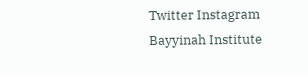Twitter Instagram Bayyinah Institute